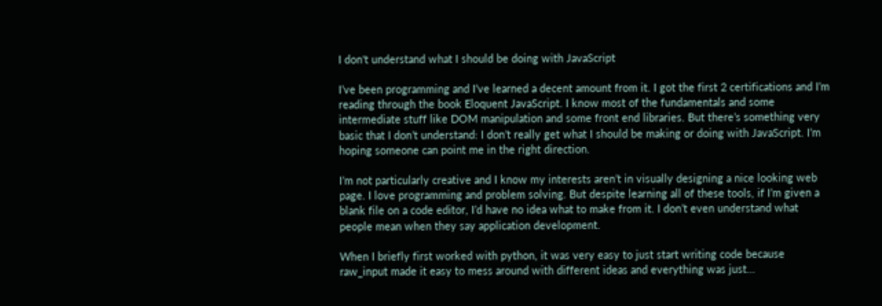I don't understand what I should be doing with JavaScript

I’ve been programming and I’ve learned a decent amount from it. I got the first 2 certifications and I’m reading through the book Eloquent JavaScript. I know most of the fundamentals and some intermediate stuff like DOM manipulation and some front end libraries. But there’s something very basic that I don’t understand: I don’t really get what I should be making or doing with JavaScript. I’m hoping someone can point me in the right direction.

I’m not particularly creative and I know my interests aren’t in visually designing a nice looking web page. I love programming and problem solving. But despite learning all of these tools, if I’m given a blank file on a code editor, I’d have no idea what to make from it. I don’t even understand what people mean when they say application development.

When I briefly first worked with python, it was very easy to just start writing code because raw_input made it easy to mess around with different ideas and everything was just…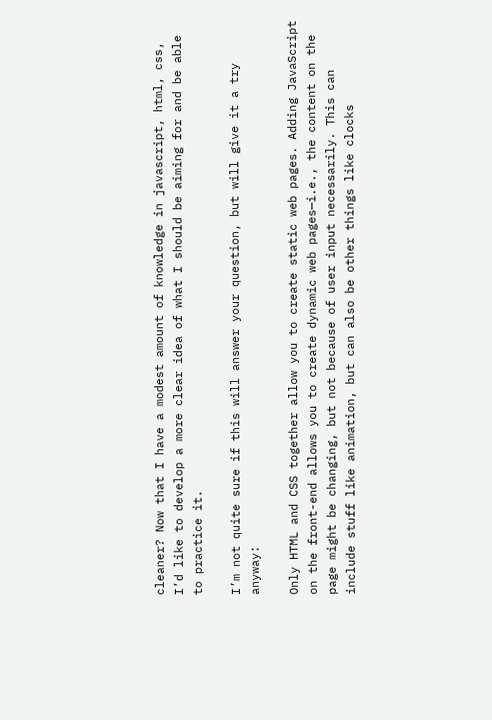cleaner? Now that I have a modest amount of knowledge in javascript, html, css, I’d like to develop a more clear idea of what I should be aiming for and be able to practice it.

I’m not quite sure if this will answer your question, but will give it a try anyway:

Only HTML and CSS together allow you to create static web pages. Adding JavaScript on the front-end allows you to create dynamic web pages—i.e., the content on the page might be changing, but not because of user input necessarily. This can include stuff like animation, but can also be other things like clocks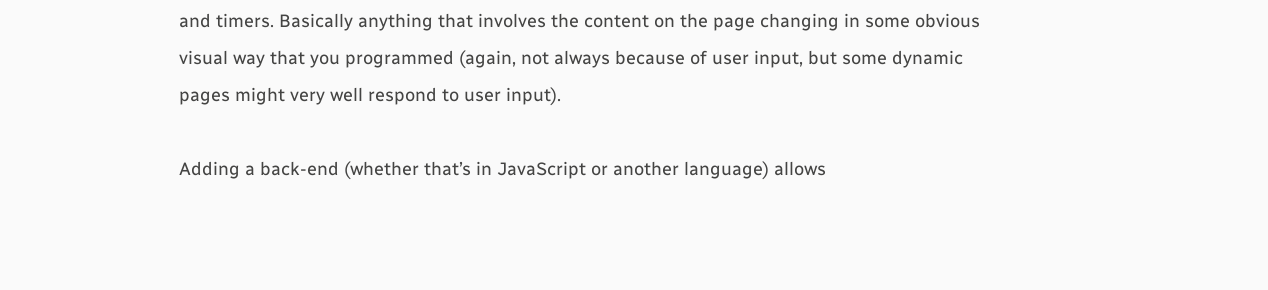and timers. Basically anything that involves the content on the page changing in some obvious visual way that you programmed (again, not always because of user input, but some dynamic pages might very well respond to user input).

Adding a back-end (whether that’s in JavaScript or another language) allows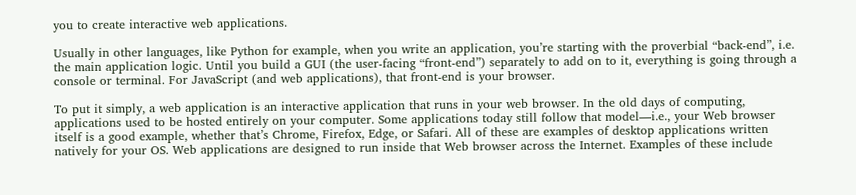you to create interactive web applications.

Usually in other languages, like Python for example, when you write an application, you’re starting with the proverbial “back-end”, i.e. the main application logic. Until you build a GUI (the user-facing “front-end”) separately to add on to it, everything is going through a console or terminal. For JavaScript (and web applications), that front-end is your browser.

To put it simply, a web application is an interactive application that runs in your web browser. In the old days of computing, applications used to be hosted entirely on your computer. Some applications today still follow that model—i.e., your Web browser itself is a good example, whether that’s Chrome, Firefox, Edge, or Safari. All of these are examples of desktop applications written natively for your OS. Web applications are designed to run inside that Web browser across the Internet. Examples of these include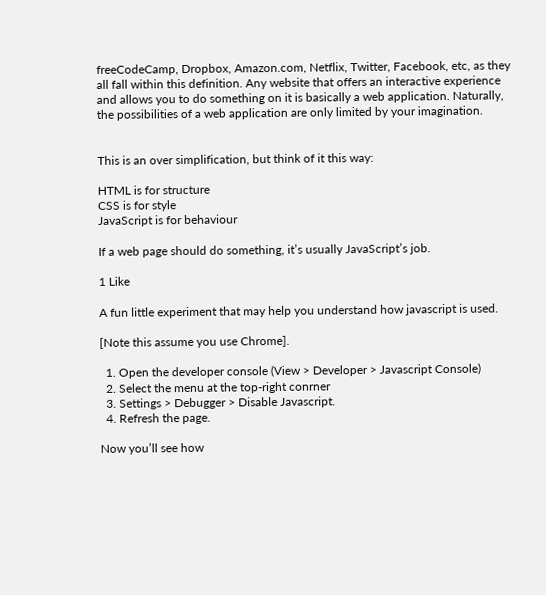freeCodeCamp, Dropbox, Amazon.com, Netflix, Twitter, Facebook, etc, as they all fall within this definition. Any website that offers an interactive experience and allows you to do something on it is basically a web application. Naturally, the possibilities of a web application are only limited by your imagination.


This is an over simplification, but think of it this way:

HTML is for structure
CSS is for style
JavaScript is for behaviour

If a web page should do something, it’s usually JavaScript’s job.

1 Like

A fun little experiment that may help you understand how javascript is used.

[Note this assume you use Chrome].

  1. Open the developer console (View > Developer > Javascript Console)
  2. Select the menu at the top-right conrner
  3. Settings > Debugger > Disable Javascript.
  4. Refresh the page.

Now you’ll see how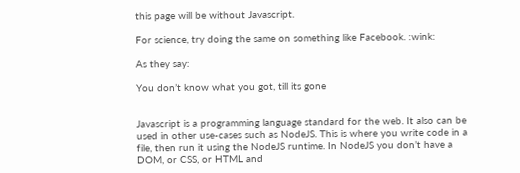this page will be without Javascript.

For science, try doing the same on something like Facebook. :wink:

As they say:

You don’t know what you got, till its gone


Javascript is a programming language standard for the web. It also can be used in other use-cases such as NodeJS. This is where you write code in a file, then run it using the NodeJS runtime. In NodeJS you don’t have a DOM, or CSS, or HTML and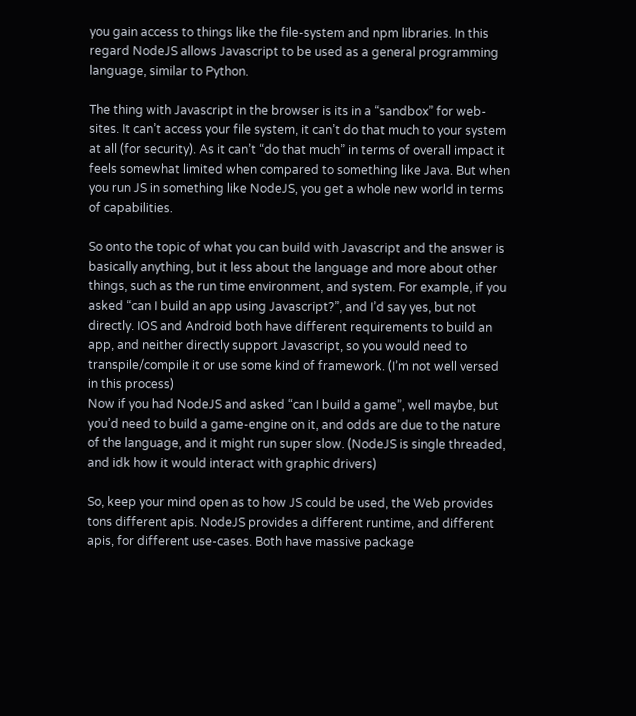you gain access to things like the file-system and npm libraries. In this regard NodeJS allows Javascript to be used as a general programming language, similar to Python.

The thing with Javascript in the browser is its in a “sandbox” for web-sites. It can’t access your file system, it can’t do that much to your system at all (for security). As it can’t “do that much” in terms of overall impact it feels somewhat limited when compared to something like Java. But when you run JS in something like NodeJS, you get a whole new world in terms of capabilities.

So onto the topic of what you can build with Javascript and the answer is basically anything, but it less about the language and more about other things, such as the run time environment, and system. For example, if you asked “can I build an app using Javascript?”, and I’d say yes, but not directly. IOS and Android both have different requirements to build an app, and neither directly support Javascript, so you would need to transpile/compile it or use some kind of framework. (I’m not well versed in this process)
Now if you had NodeJS and asked “can I build a game”, well maybe, but you’d need to build a game-engine on it, and odds are due to the nature of the language, and it might run super slow. (NodeJS is single threaded, and idk how it would interact with graphic drivers)

So, keep your mind open as to how JS could be used, the Web provides tons different apis. NodeJS provides a different runtime, and different apis, for different use-cases. Both have massive package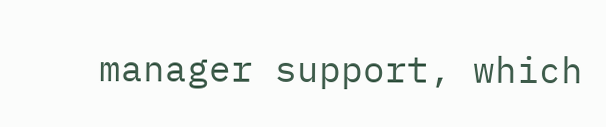manager support, which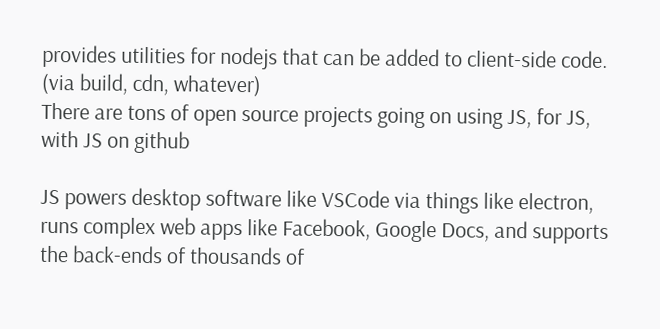provides utilities for nodejs that can be added to client-side code. (via build, cdn, whatever)
There are tons of open source projects going on using JS, for JS, with JS on github

JS powers desktop software like VSCode via things like electron, runs complex web apps like Facebook, Google Docs, and supports the back-ends of thousands of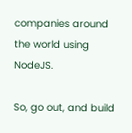companies around the world using NodeJS.

So, go out, and build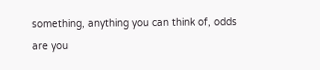something, anything you can think of, odds are you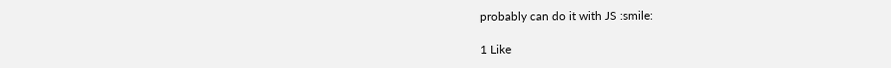probably can do it with JS :smile:

1 Like